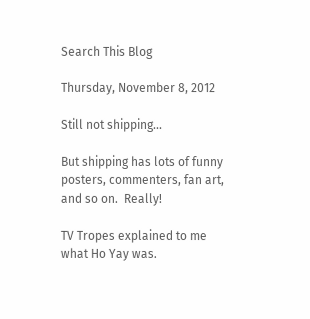Search This Blog

Thursday, November 8, 2012

Still not shipping...

But shipping has lots of funny posters, commenters, fan art, and so on.  Really!

TV Tropes explained to me what Ho Yay was.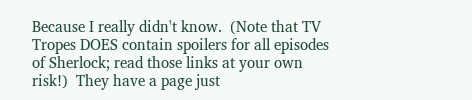Because I really didn't know.  (Note that TV Tropes DOES contain spoilers for all episodes of Sherlock; read those links at your own risk!)  They have a page just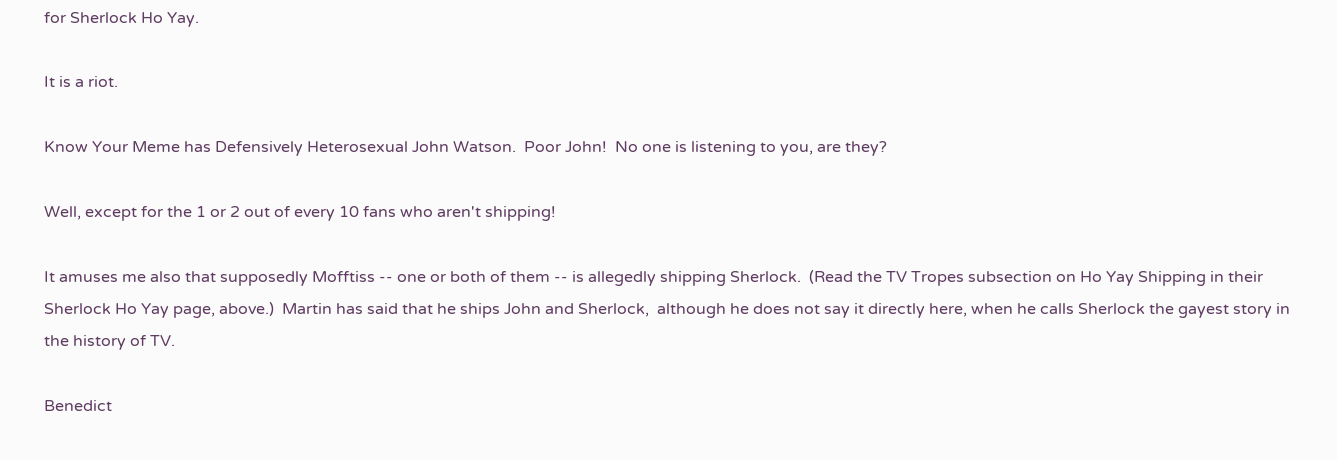for Sherlock Ho Yay.

It is a riot.

Know Your Meme has Defensively Heterosexual John Watson.  Poor John!  No one is listening to you, are they?

Well, except for the 1 or 2 out of every 10 fans who aren't shipping!

It amuses me also that supposedly Mofftiss -- one or both of them -- is allegedly shipping Sherlock.  (Read the TV Tropes subsection on Ho Yay Shipping in their Sherlock Ho Yay page, above.)  Martin has said that he ships John and Sherlock,  although he does not say it directly here, when he calls Sherlock the gayest story in the history of TV.

Benedict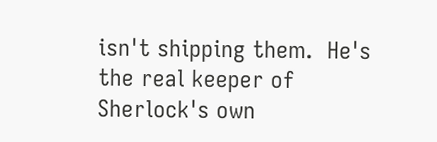isn't shipping them.  He's the real keeper of Sherlock's own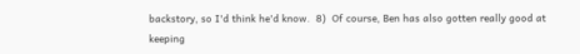backstory, so I'd think he'd know.  8)  Of course, Ben has also gotten really good at keeping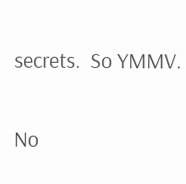secrets.  So YMMV.

No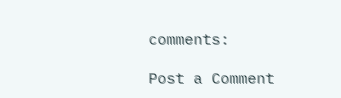comments:

Post a Comment